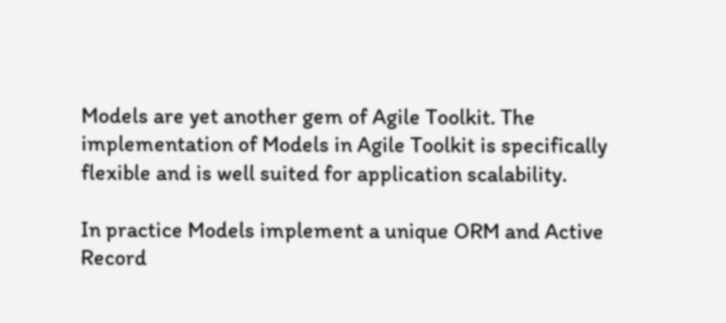Models are yet another gem of Agile Toolkit. The implementation of Models in Agile Toolkit is specifically flexible and is well suited for application scalability.

In practice Models implement a unique ORM and Active Record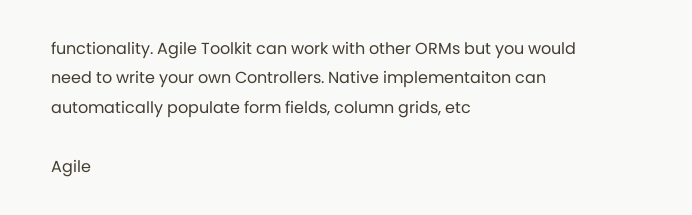functionality. Agile Toolkit can work with other ORMs but you would need to write your own Controllers. Native implementaiton can automatically populate form fields, column grids, etc

Agile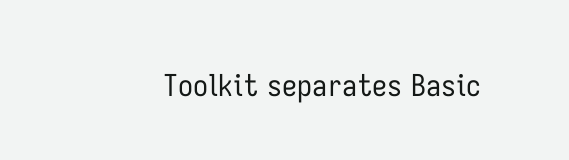Toolkit separates Basic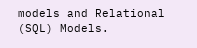models and Relational (SQL) Models.